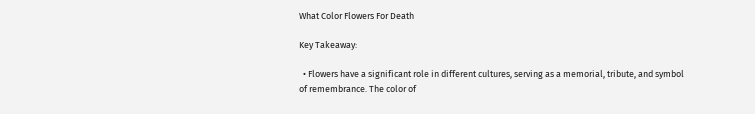What Color Flowers For Death

Key Takeaway:

  • Flowers have a significant role in different cultures, serving as a memorial, tribute, and symbol of remembrance. The color of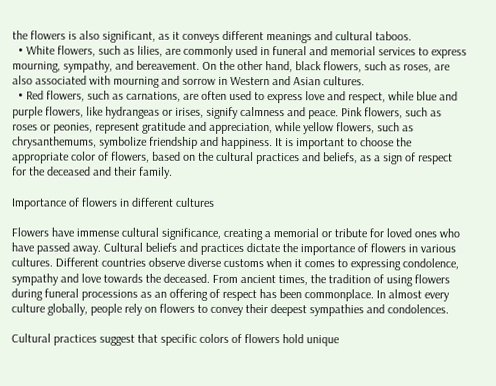the flowers is also significant, as it conveys different meanings and cultural taboos.
  • White flowers, such as lilies, are commonly used in funeral and memorial services to express mourning, sympathy, and bereavement. On the other hand, black flowers, such as roses, are also associated with mourning and sorrow in Western and Asian cultures.
  • Red flowers, such as carnations, are often used to express love and respect, while blue and purple flowers, like hydrangeas or irises, signify calmness and peace. Pink flowers, such as roses or peonies, represent gratitude and appreciation, while yellow flowers, such as chrysanthemums, symbolize friendship and happiness. It is important to choose the appropriate color of flowers, based on the cultural practices and beliefs, as a sign of respect for the deceased and their family.

Importance of flowers in different cultures

Flowers have immense cultural significance, creating a memorial or tribute for loved ones who have passed away. Cultural beliefs and practices dictate the importance of flowers in various cultures. Different countries observe diverse customs when it comes to expressing condolence, sympathy and love towards the deceased. From ancient times, the tradition of using flowers during funeral processions as an offering of respect has been commonplace. In almost every culture globally, people rely on flowers to convey their deepest sympathies and condolences.

Cultural practices suggest that specific colors of flowers hold unique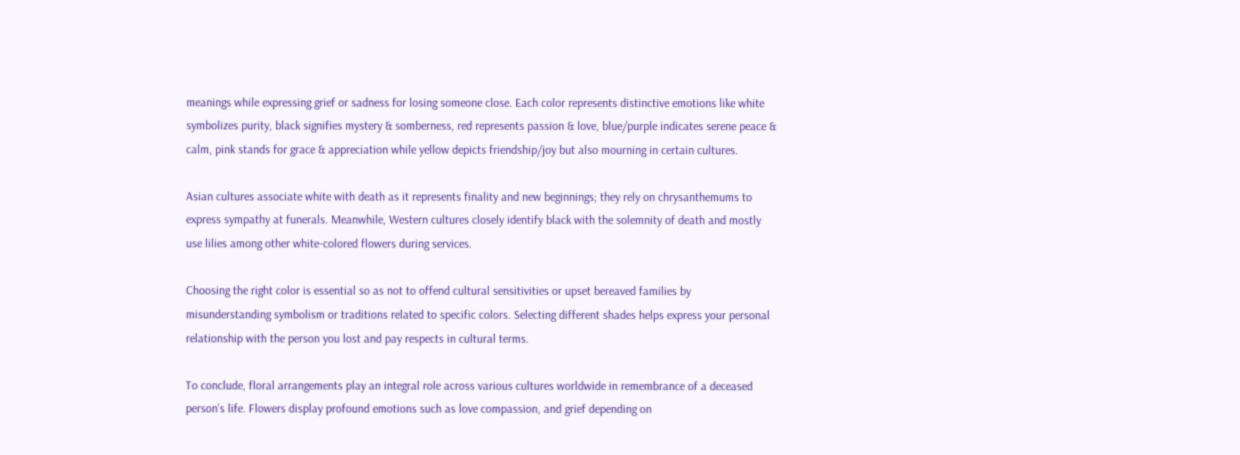meanings while expressing grief or sadness for losing someone close. Each color represents distinctive emotions like white symbolizes purity, black signifies mystery & somberness, red represents passion & love, blue/purple indicates serene peace & calm, pink stands for grace & appreciation while yellow depicts friendship/joy but also mourning in certain cultures.

Asian cultures associate white with death as it represents finality and new beginnings; they rely on chrysanthemums to express sympathy at funerals. Meanwhile, Western cultures closely identify black with the solemnity of death and mostly use lilies among other white-colored flowers during services.

Choosing the right color is essential so as not to offend cultural sensitivities or upset bereaved families by misunderstanding symbolism or traditions related to specific colors. Selecting different shades helps express your personal relationship with the person you lost and pay respects in cultural terms.

To conclude, floral arrangements play an integral role across various cultures worldwide in remembrance of a deceased person’s life. Flowers display profound emotions such as love compassion, and grief depending on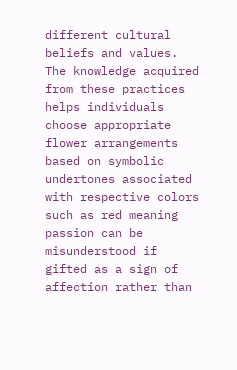different cultural beliefs and values. The knowledge acquired from these practices helps individuals choose appropriate flower arrangements based on symbolic undertones associated with respective colors such as red meaning passion can be misunderstood if gifted as a sign of affection rather than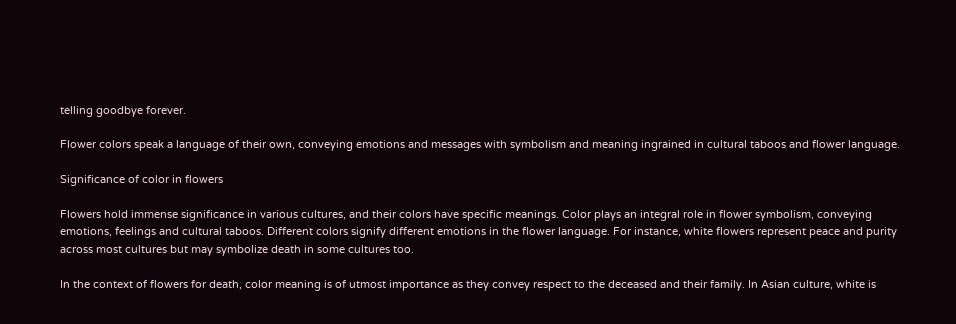telling goodbye forever.

Flower colors speak a language of their own, conveying emotions and messages with symbolism and meaning ingrained in cultural taboos and flower language.

Significance of color in flowers

Flowers hold immense significance in various cultures, and their colors have specific meanings. Color plays an integral role in flower symbolism, conveying emotions, feelings and cultural taboos. Different colors signify different emotions in the flower language. For instance, white flowers represent peace and purity across most cultures but may symbolize death in some cultures too.

In the context of flowers for death, color meaning is of utmost importance as they convey respect to the deceased and their family. In Asian culture, white is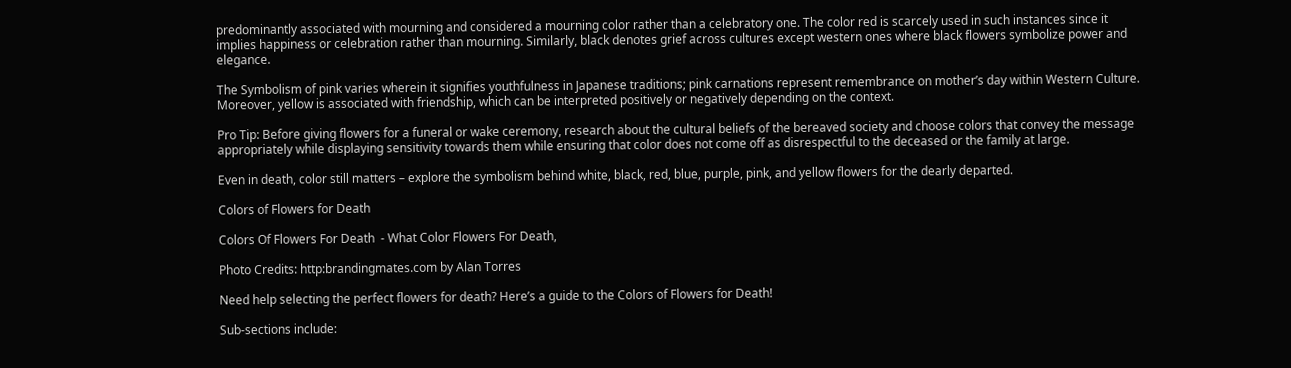predominantly associated with mourning and considered a mourning color rather than a celebratory one. The color red is scarcely used in such instances since it implies happiness or celebration rather than mourning. Similarly, black denotes grief across cultures except western ones where black flowers symbolize power and elegance.

The Symbolism of pink varies wherein it signifies youthfulness in Japanese traditions; pink carnations represent remembrance on mother’s day within Western Culture. Moreover, yellow is associated with friendship, which can be interpreted positively or negatively depending on the context.

Pro Tip: Before giving flowers for a funeral or wake ceremony, research about the cultural beliefs of the bereaved society and choose colors that convey the message appropriately while displaying sensitivity towards them while ensuring that color does not come off as disrespectful to the deceased or the family at large.

Even in death, color still matters – explore the symbolism behind white, black, red, blue, purple, pink, and yellow flowers for the dearly departed.

Colors of Flowers for Death

Colors Of Flowers For Death  - What Color Flowers For Death,

Photo Credits: http:brandingmates.com by Alan Torres

Need help selecting the perfect flowers for death? Here’s a guide to the Colors of Flowers for Death!

Sub-sections include: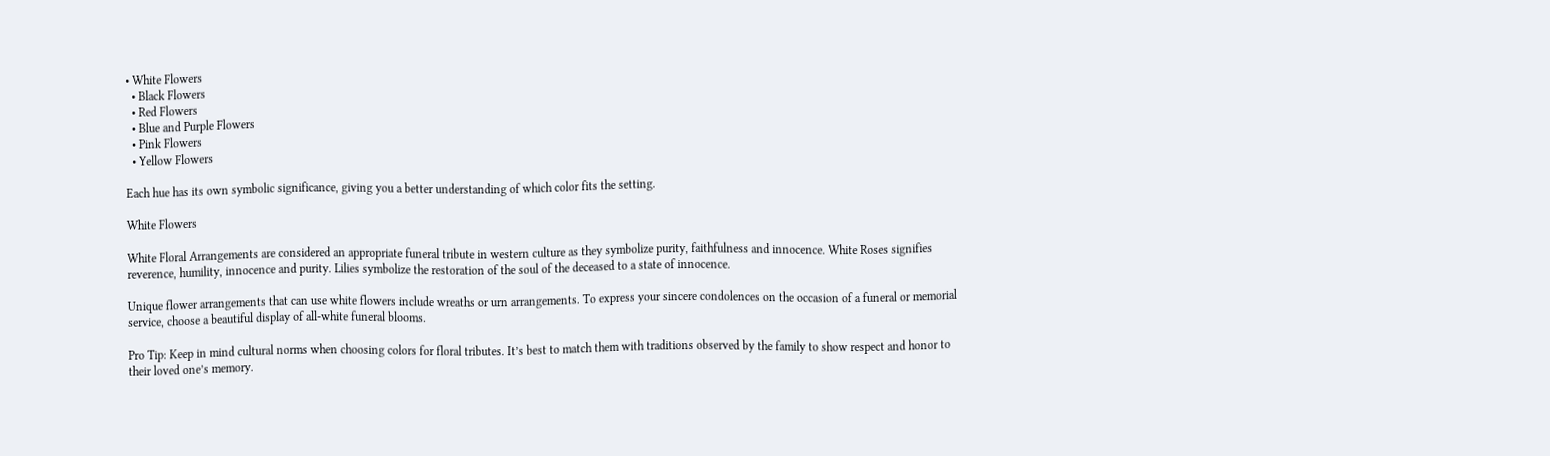• White Flowers
  • Black Flowers
  • Red Flowers
  • Blue and Purple Flowers
  • Pink Flowers
  • Yellow Flowers

Each hue has its own symbolic significance, giving you a better understanding of which color fits the setting.

White Flowers

White Floral Arrangements are considered an appropriate funeral tribute in western culture as they symbolize purity, faithfulness and innocence. White Roses signifies reverence, humility, innocence and purity. Lilies symbolize the restoration of the soul of the deceased to a state of innocence.

Unique flower arrangements that can use white flowers include wreaths or urn arrangements. To express your sincere condolences on the occasion of a funeral or memorial service, choose a beautiful display of all-white funeral blooms.

Pro Tip: Keep in mind cultural norms when choosing colors for floral tributes. It’s best to match them with traditions observed by the family to show respect and honor to their loved one’s memory.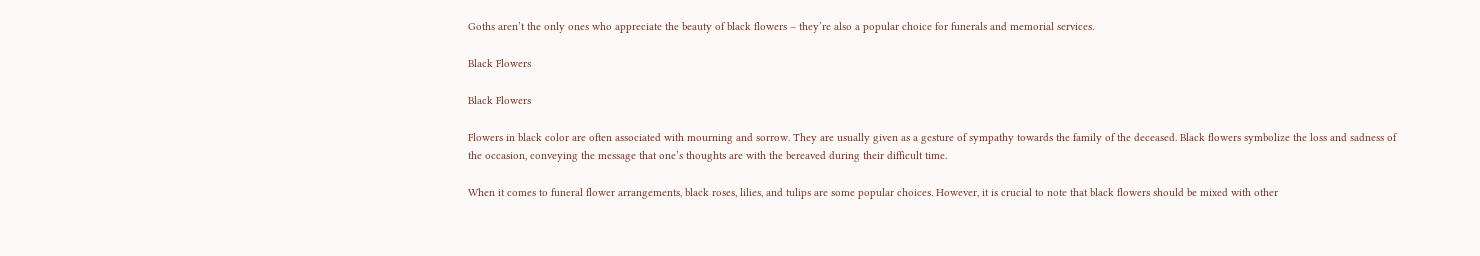Goths aren’t the only ones who appreciate the beauty of black flowers – they’re also a popular choice for funerals and memorial services.

Black Flowers

Black Flowers

Flowers in black color are often associated with mourning and sorrow. They are usually given as a gesture of sympathy towards the family of the deceased. Black flowers symbolize the loss and sadness of the occasion, conveying the message that one’s thoughts are with the bereaved during their difficult time.

When it comes to funeral flower arrangements, black roses, lilies, and tulips are some popular choices. However, it is crucial to note that black flowers should be mixed with other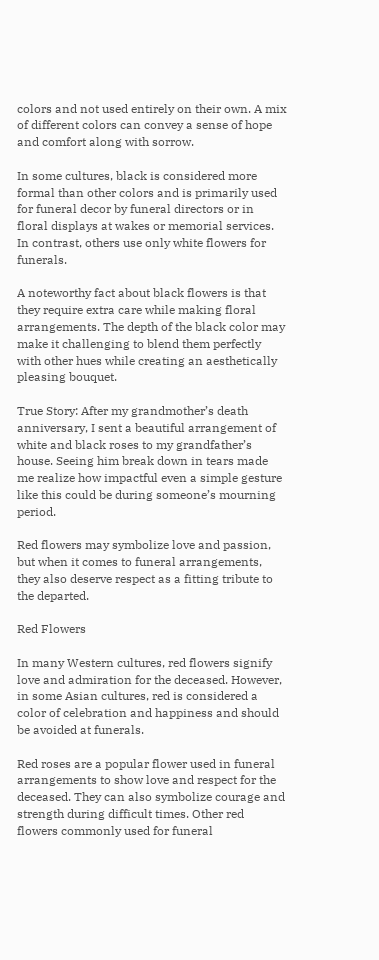colors and not used entirely on their own. A mix of different colors can convey a sense of hope and comfort along with sorrow.

In some cultures, black is considered more formal than other colors and is primarily used for funeral decor by funeral directors or in floral displays at wakes or memorial services. In contrast, others use only white flowers for funerals.

A noteworthy fact about black flowers is that they require extra care while making floral arrangements. The depth of the black color may make it challenging to blend them perfectly with other hues while creating an aesthetically pleasing bouquet.

True Story: After my grandmother’s death anniversary, I sent a beautiful arrangement of white and black roses to my grandfather’s house. Seeing him break down in tears made me realize how impactful even a simple gesture like this could be during someone’s mourning period.

Red flowers may symbolize love and passion, but when it comes to funeral arrangements, they also deserve respect as a fitting tribute to the departed.

Red Flowers

In many Western cultures, red flowers signify love and admiration for the deceased. However, in some Asian cultures, red is considered a color of celebration and happiness and should be avoided at funerals.

Red roses are a popular flower used in funeral arrangements to show love and respect for the deceased. They can also symbolize courage and strength during difficult times. Other red flowers commonly used for funeral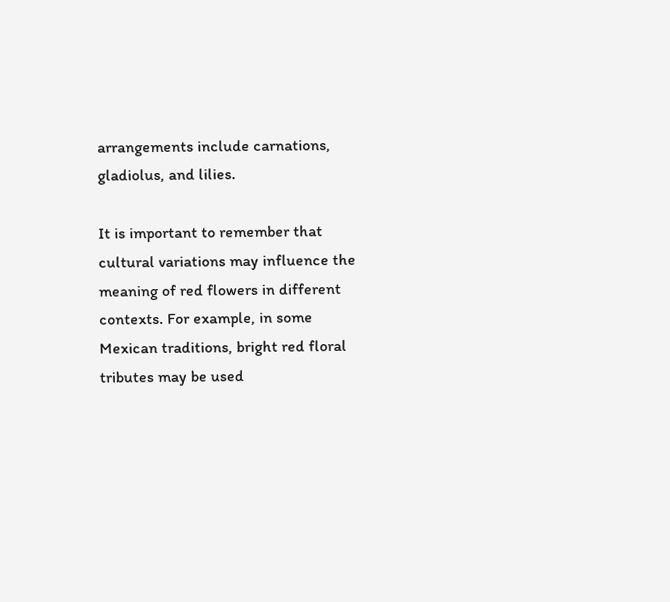arrangements include carnations, gladiolus, and lilies.

It is important to remember that cultural variations may influence the meaning of red flowers in different contexts. For example, in some Mexican traditions, bright red floral tributes may be used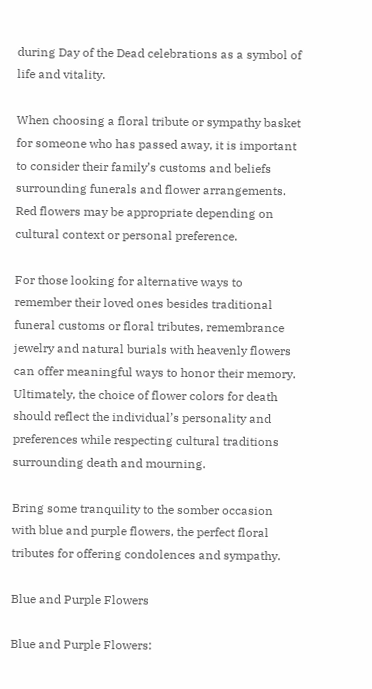during Day of the Dead celebrations as a symbol of life and vitality.

When choosing a floral tribute or sympathy basket for someone who has passed away, it is important to consider their family’s customs and beliefs surrounding funerals and flower arrangements. Red flowers may be appropriate depending on cultural context or personal preference.

For those looking for alternative ways to remember their loved ones besides traditional funeral customs or floral tributes, remembrance jewelry and natural burials with heavenly flowers can offer meaningful ways to honor their memory. Ultimately, the choice of flower colors for death should reflect the individual’s personality and preferences while respecting cultural traditions surrounding death and mourning.

Bring some tranquility to the somber occasion with blue and purple flowers, the perfect floral tributes for offering condolences and sympathy.

Blue and Purple Flowers

Blue and Purple Flowers: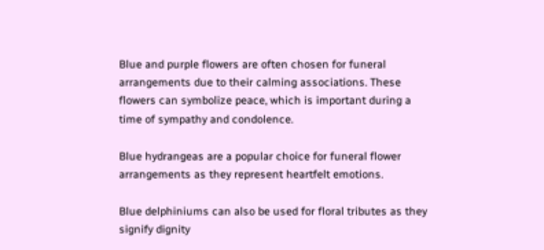Blue and purple flowers are often chosen for funeral arrangements due to their calming associations. These flowers can symbolize peace, which is important during a time of sympathy and condolence.

Blue hydrangeas are a popular choice for funeral flower arrangements as they represent heartfelt emotions.

Blue delphiniums can also be used for floral tributes as they signify dignity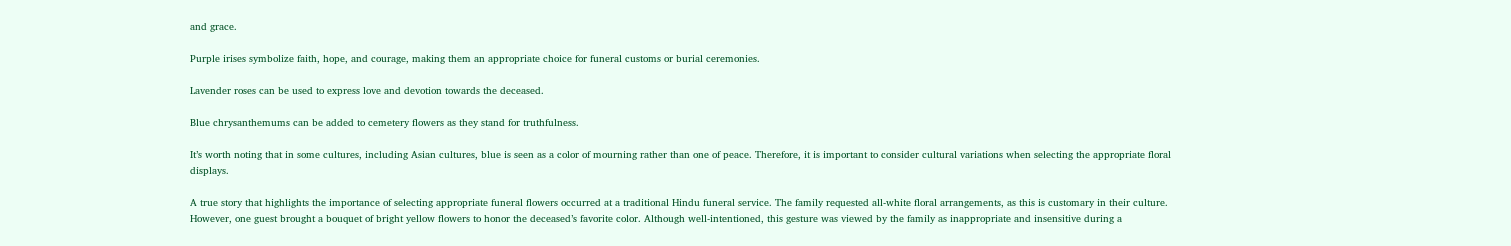and grace.

Purple irises symbolize faith, hope, and courage, making them an appropriate choice for funeral customs or burial ceremonies.

Lavender roses can be used to express love and devotion towards the deceased.

Blue chrysanthemums can be added to cemetery flowers as they stand for truthfulness.

It’s worth noting that in some cultures, including Asian cultures, blue is seen as a color of mourning rather than one of peace. Therefore, it is important to consider cultural variations when selecting the appropriate floral displays.

A true story that highlights the importance of selecting appropriate funeral flowers occurred at a traditional Hindu funeral service. The family requested all-white floral arrangements, as this is customary in their culture. However, one guest brought a bouquet of bright yellow flowers to honor the deceased’s favorite color. Although well-intentioned, this gesture was viewed by the family as inappropriate and insensitive during a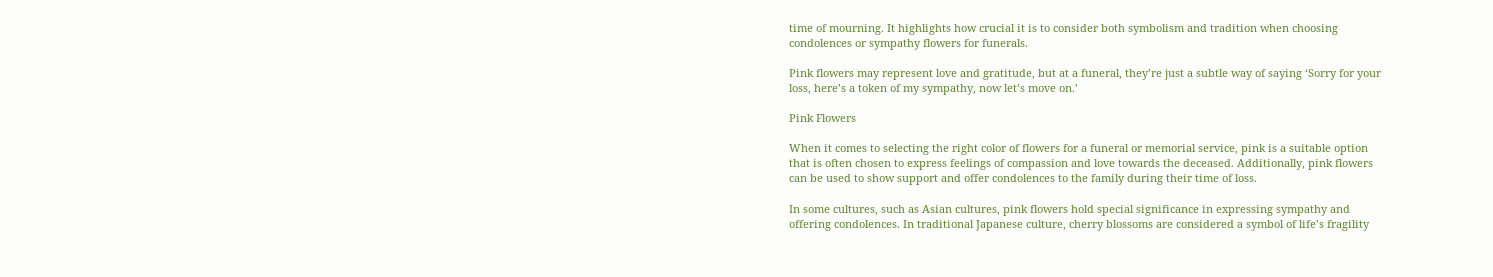time of mourning. It highlights how crucial it is to consider both symbolism and tradition when choosing condolences or sympathy flowers for funerals.

Pink flowers may represent love and gratitude, but at a funeral, they’re just a subtle way of saying ‘Sorry for your loss, here’s a token of my sympathy, now let’s move on.’

Pink Flowers

When it comes to selecting the right color of flowers for a funeral or memorial service, pink is a suitable option that is often chosen to express feelings of compassion and love towards the deceased. Additionally, pink flowers can be used to show support and offer condolences to the family during their time of loss.

In some cultures, such as Asian cultures, pink flowers hold special significance in expressing sympathy and offering condolences. In traditional Japanese culture, cherry blossoms are considered a symbol of life’s fragility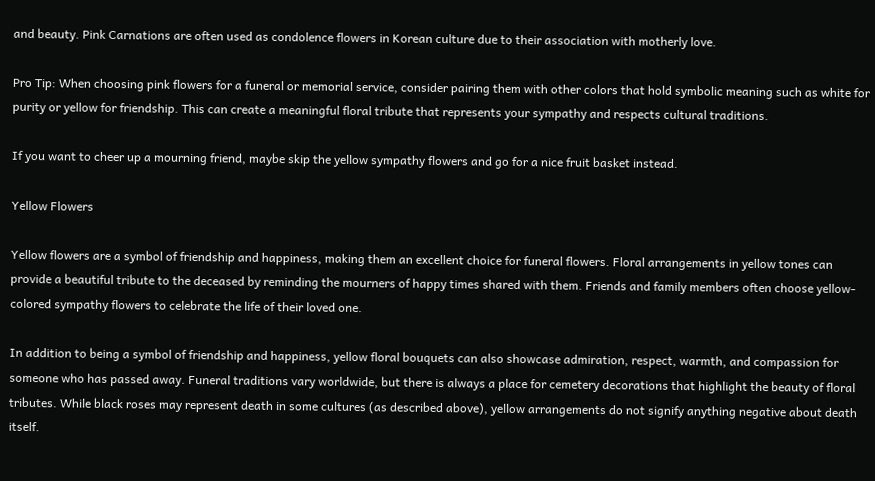and beauty. Pink Carnations are often used as condolence flowers in Korean culture due to their association with motherly love.

Pro Tip: When choosing pink flowers for a funeral or memorial service, consider pairing them with other colors that hold symbolic meaning such as white for purity or yellow for friendship. This can create a meaningful floral tribute that represents your sympathy and respects cultural traditions.

If you want to cheer up a mourning friend, maybe skip the yellow sympathy flowers and go for a nice fruit basket instead.

Yellow Flowers

Yellow flowers are a symbol of friendship and happiness, making them an excellent choice for funeral flowers. Floral arrangements in yellow tones can provide a beautiful tribute to the deceased by reminding the mourners of happy times shared with them. Friends and family members often choose yellow-colored sympathy flowers to celebrate the life of their loved one.

In addition to being a symbol of friendship and happiness, yellow floral bouquets can also showcase admiration, respect, warmth, and compassion for someone who has passed away. Funeral traditions vary worldwide, but there is always a place for cemetery decorations that highlight the beauty of floral tributes. While black roses may represent death in some cultures (as described above), yellow arrangements do not signify anything negative about death itself.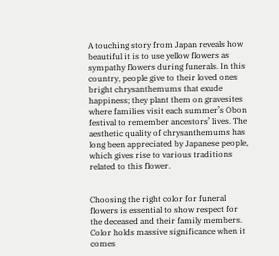A touching story from Japan reveals how beautiful it is to use yellow flowers as sympathy flowers during funerals. In this country, people give to their loved ones bright chrysanthemums that exude happiness; they plant them on gravesites where families visit each summer’s Obon festival to remember ancestors’ lives. The aesthetic quality of chrysanthemums has long been appreciated by Japanese people, which gives rise to various traditions related to this flower.


Choosing the right color for funeral flowers is essential to show respect for the deceased and their family members. Color holds massive significance when it comes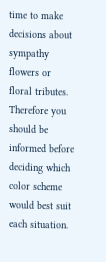time to make decisions about sympathy flowers or floral tributes. Therefore you should be informed before deciding which color scheme would best suit each situation.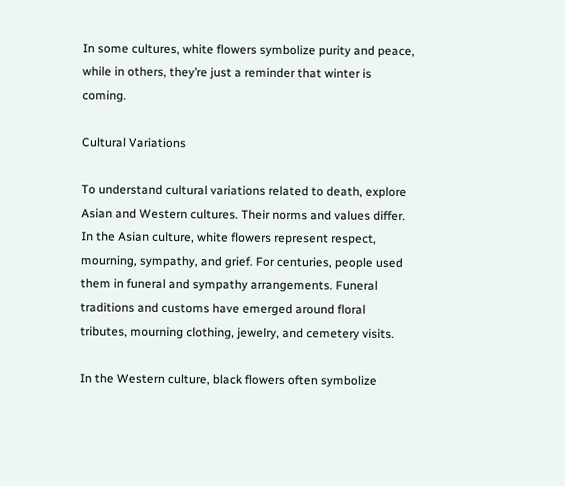In some cultures, white flowers symbolize purity and peace, while in others, they’re just a reminder that winter is coming.

Cultural Variations

To understand cultural variations related to death, explore Asian and Western cultures. Their norms and values differ. In the Asian culture, white flowers represent respect, mourning, sympathy, and grief. For centuries, people used them in funeral and sympathy arrangements. Funeral traditions and customs have emerged around floral tributes, mourning clothing, jewelry, and cemetery visits.

In the Western culture, black flowers often symbolize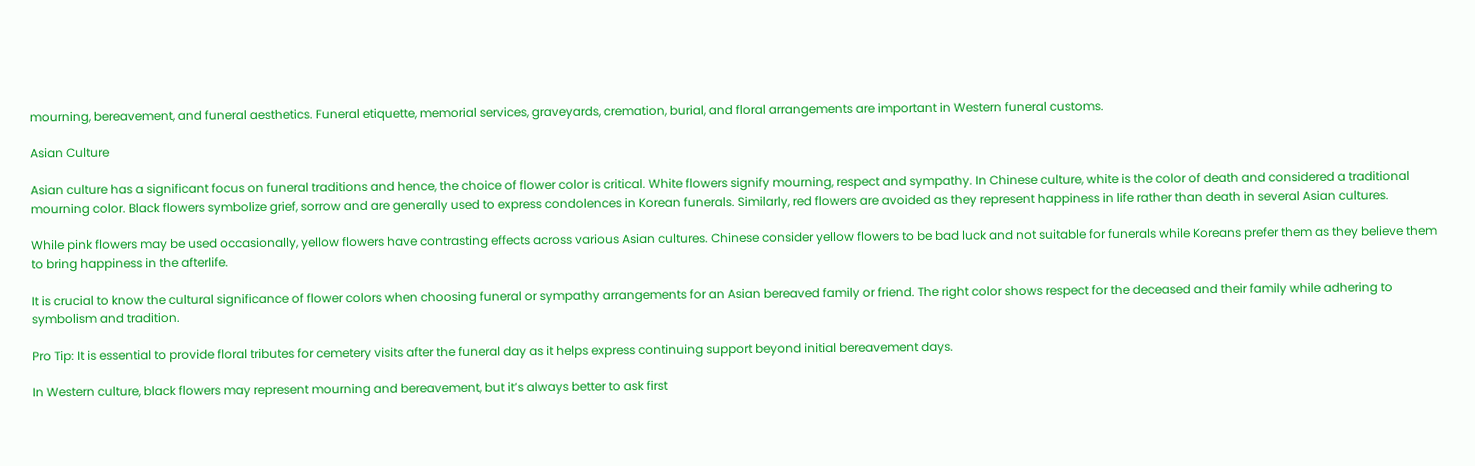mourning, bereavement, and funeral aesthetics. Funeral etiquette, memorial services, graveyards, cremation, burial, and floral arrangements are important in Western funeral customs.

Asian Culture

Asian culture has a significant focus on funeral traditions and hence, the choice of flower color is critical. White flowers signify mourning, respect and sympathy. In Chinese culture, white is the color of death and considered a traditional mourning color. Black flowers symbolize grief, sorrow and are generally used to express condolences in Korean funerals. Similarly, red flowers are avoided as they represent happiness in life rather than death in several Asian cultures.

While pink flowers may be used occasionally, yellow flowers have contrasting effects across various Asian cultures. Chinese consider yellow flowers to be bad luck and not suitable for funerals while Koreans prefer them as they believe them to bring happiness in the afterlife.

It is crucial to know the cultural significance of flower colors when choosing funeral or sympathy arrangements for an Asian bereaved family or friend. The right color shows respect for the deceased and their family while adhering to symbolism and tradition.

Pro Tip: It is essential to provide floral tributes for cemetery visits after the funeral day as it helps express continuing support beyond initial bereavement days.

In Western culture, black flowers may represent mourning and bereavement, but it’s always better to ask first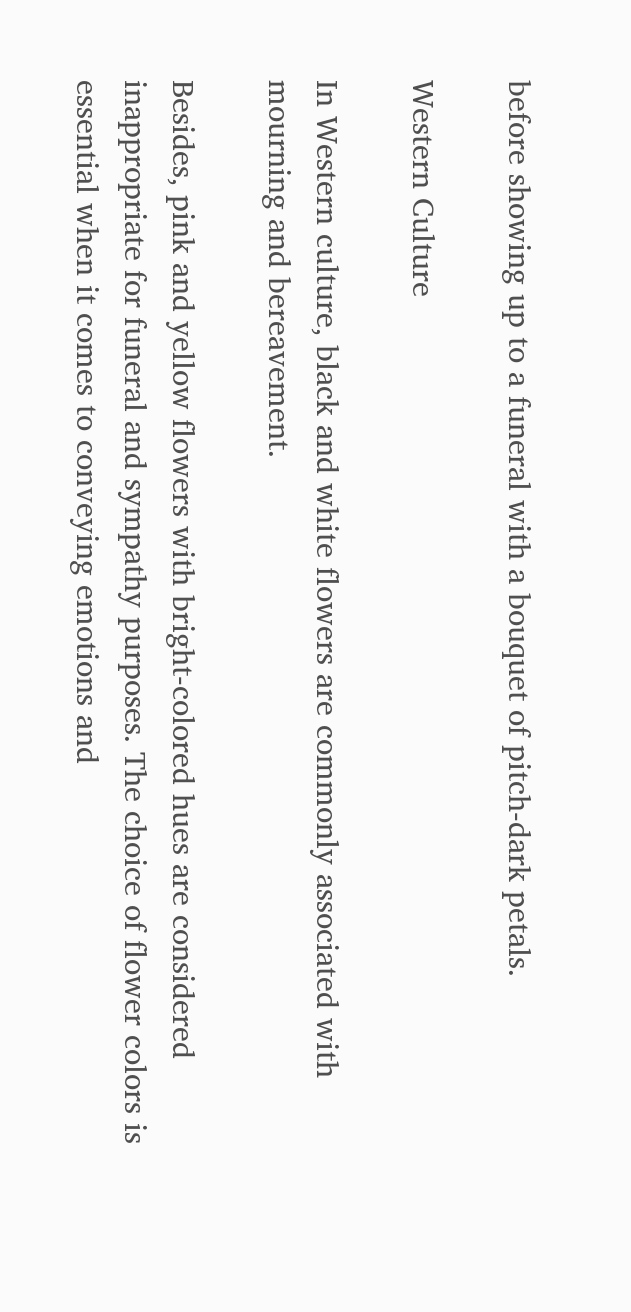before showing up to a funeral with a bouquet of pitch-dark petals.

Western Culture

In Western culture, black and white flowers are commonly associated with mourning and bereavement.

Besides, pink and yellow flowers with bright-colored hues are considered inappropriate for funeral and sympathy purposes. The choice of flower colors is essential when it comes to conveying emotions and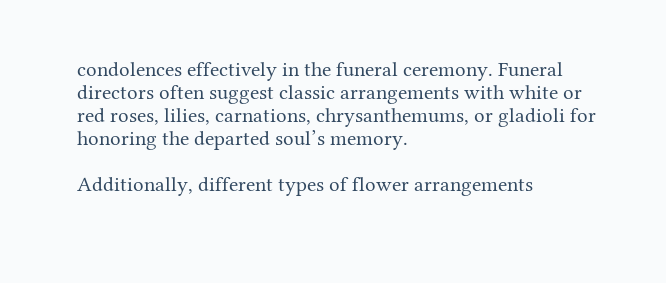condolences effectively in the funeral ceremony. Funeral directors often suggest classic arrangements with white or red roses, lilies, carnations, chrysanthemums, or gladioli for honoring the departed soul’s memory.

Additionally, different types of flower arrangements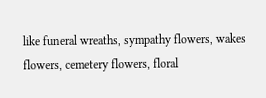like funeral wreaths, sympathy flowers, wakes flowers, cemetery flowers, floral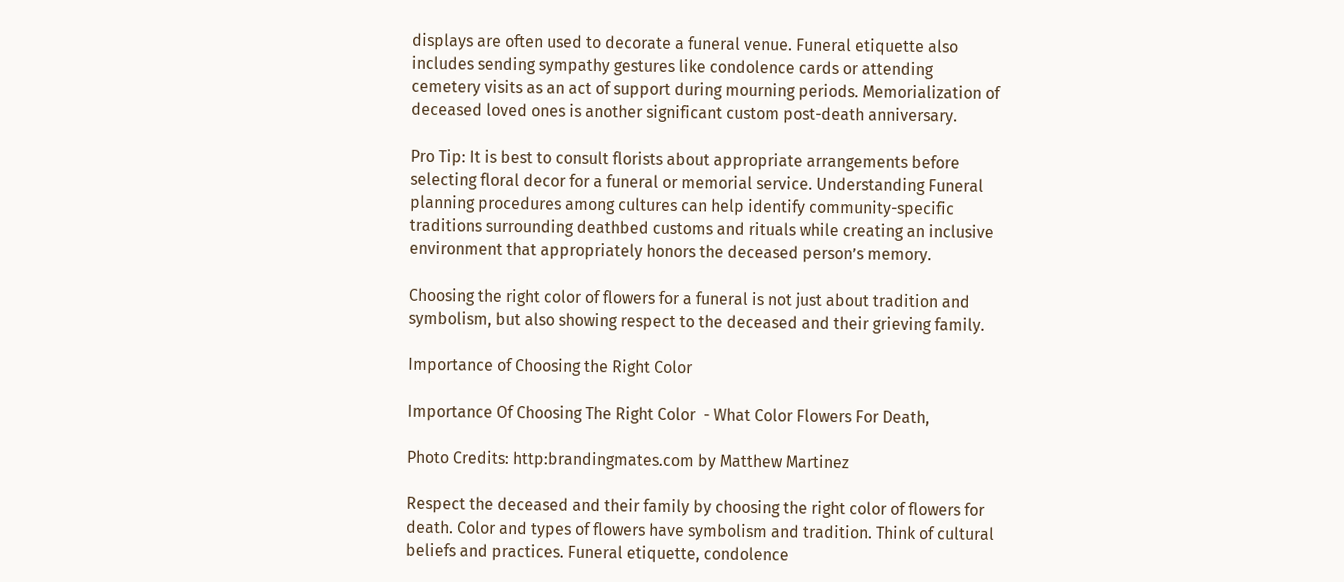displays are often used to decorate a funeral venue. Funeral etiquette also includes sending sympathy gestures like condolence cards or attending cemetery visits as an act of support during mourning periods. Memorialization of deceased loved ones is another significant custom post-death anniversary.

Pro Tip: It is best to consult florists about appropriate arrangements before selecting floral decor for a funeral or memorial service. Understanding Funeral planning procedures among cultures can help identify community-specific traditions surrounding deathbed customs and rituals while creating an inclusive environment that appropriately honors the deceased person’s memory.

Choosing the right color of flowers for a funeral is not just about tradition and symbolism, but also showing respect to the deceased and their grieving family.

Importance of Choosing the Right Color

Importance Of Choosing The Right Color  - What Color Flowers For Death,

Photo Credits: http:brandingmates.com by Matthew Martinez

Respect the deceased and their family by choosing the right color of flowers for death. Color and types of flowers have symbolism and tradition. Think of cultural beliefs and practices. Funeral etiquette, condolence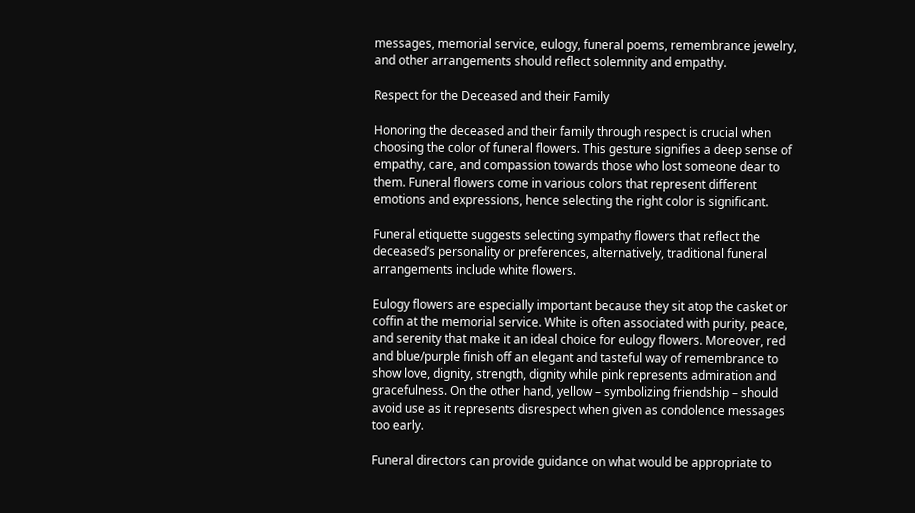messages, memorial service, eulogy, funeral poems, remembrance jewelry, and other arrangements should reflect solemnity and empathy.

Respect for the Deceased and their Family

Honoring the deceased and their family through respect is crucial when choosing the color of funeral flowers. This gesture signifies a deep sense of empathy, care, and compassion towards those who lost someone dear to them. Funeral flowers come in various colors that represent different emotions and expressions, hence selecting the right color is significant.

Funeral etiquette suggests selecting sympathy flowers that reflect the deceased’s personality or preferences, alternatively, traditional funeral arrangements include white flowers.

Eulogy flowers are especially important because they sit atop the casket or coffin at the memorial service. White is often associated with purity, peace, and serenity that make it an ideal choice for eulogy flowers. Moreover, red and blue/purple finish off an elegant and tasteful way of remembrance to show love, dignity, strength, dignity while pink represents admiration and gracefulness. On the other hand, yellow – symbolizing friendship – should avoid use as it represents disrespect when given as condolence messages too early.

Funeral directors can provide guidance on what would be appropriate to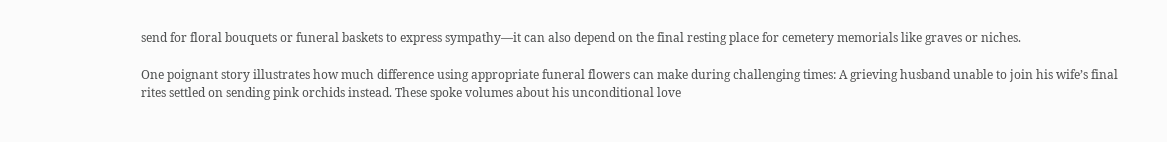send for floral bouquets or funeral baskets to express sympathy—it can also depend on the final resting place for cemetery memorials like graves or niches.

One poignant story illustrates how much difference using appropriate funeral flowers can make during challenging times: A grieving husband unable to join his wife’s final rites settled on sending pink orchids instead. These spoke volumes about his unconditional love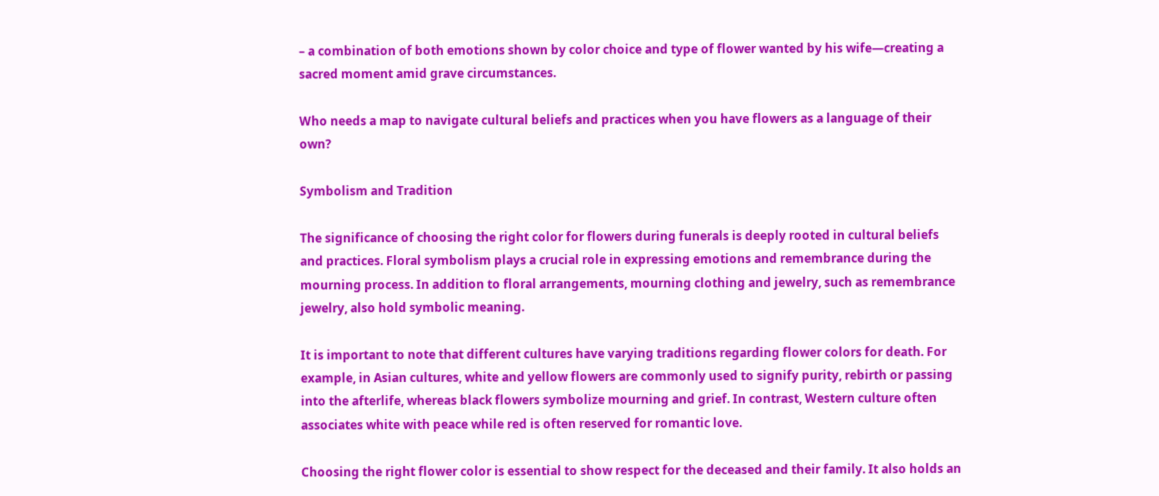– a combination of both emotions shown by color choice and type of flower wanted by his wife—creating a sacred moment amid grave circumstances.

Who needs a map to navigate cultural beliefs and practices when you have flowers as a language of their own?

Symbolism and Tradition

The significance of choosing the right color for flowers during funerals is deeply rooted in cultural beliefs and practices. Floral symbolism plays a crucial role in expressing emotions and remembrance during the mourning process. In addition to floral arrangements, mourning clothing and jewelry, such as remembrance jewelry, also hold symbolic meaning.

It is important to note that different cultures have varying traditions regarding flower colors for death. For example, in Asian cultures, white and yellow flowers are commonly used to signify purity, rebirth or passing into the afterlife, whereas black flowers symbolize mourning and grief. In contrast, Western culture often associates white with peace while red is often reserved for romantic love.

Choosing the right flower color is essential to show respect for the deceased and their family. It also holds an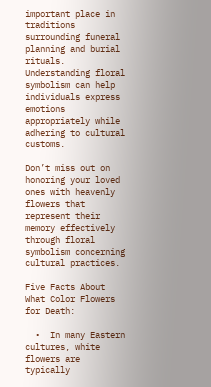important place in traditions surrounding funeral planning and burial rituals. Understanding floral symbolism can help individuals express emotions appropriately while adhering to cultural customs.

Don’t miss out on honoring your loved ones with heavenly flowers that represent their memory effectively through floral symbolism concerning cultural practices.

Five Facts About What Color Flowers for Death:

  •  In many Eastern cultures, white flowers are typically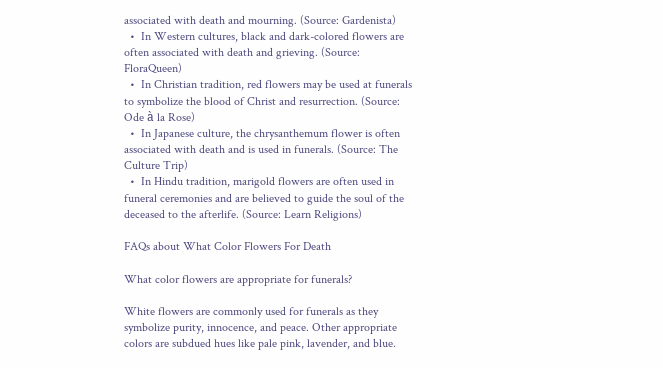associated with death and mourning. (Source: Gardenista)
  •  In Western cultures, black and dark-colored flowers are often associated with death and grieving. (Source: FloraQueen)
  •  In Christian tradition, red flowers may be used at funerals to symbolize the blood of Christ and resurrection. (Source: Ode à la Rose)
  •  In Japanese culture, the chrysanthemum flower is often associated with death and is used in funerals. (Source: The Culture Trip)
  •  In Hindu tradition, marigold flowers are often used in funeral ceremonies and are believed to guide the soul of the deceased to the afterlife. (Source: Learn Religions)

FAQs about What Color Flowers For Death

What color flowers are appropriate for funerals?

White flowers are commonly used for funerals as they symbolize purity, innocence, and peace. Other appropriate colors are subdued hues like pale pink, lavender, and blue.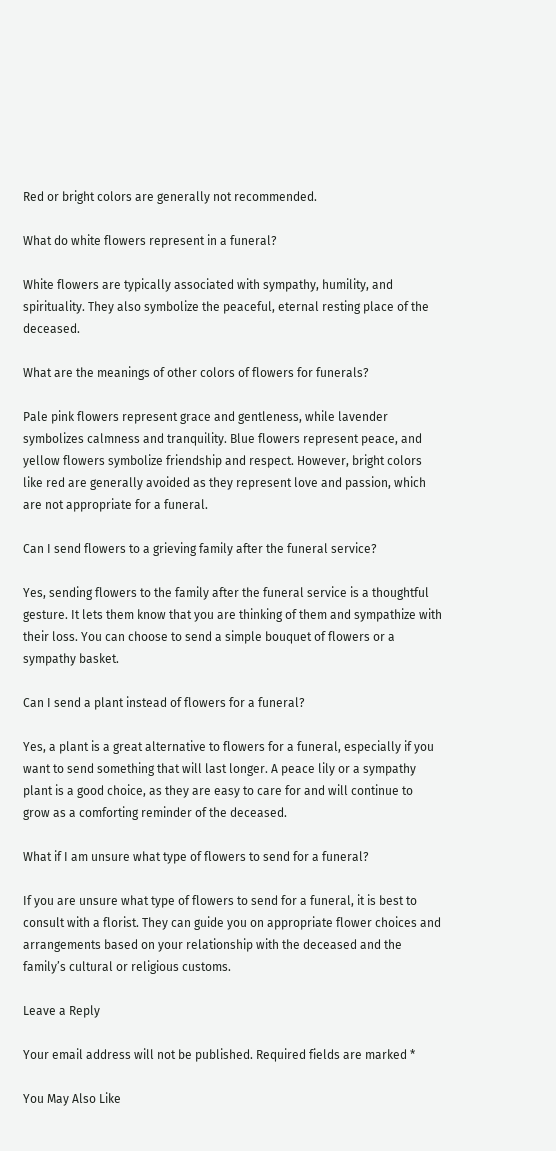Red or bright colors are generally not recommended.

What do white flowers represent in a funeral?

White flowers are typically associated with sympathy, humility, and spirituality. They also symbolize the peaceful, eternal resting place of the deceased.

What are the meanings of other colors of flowers for funerals?

Pale pink flowers represent grace and gentleness, while lavender symbolizes calmness and tranquility. Blue flowers represent peace, and yellow flowers symbolize friendship and respect. However, bright colors like red are generally avoided as they represent love and passion, which are not appropriate for a funeral.

Can I send flowers to a grieving family after the funeral service?

Yes, sending flowers to the family after the funeral service is a thoughtful gesture. It lets them know that you are thinking of them and sympathize with their loss. You can choose to send a simple bouquet of flowers or a sympathy basket.

Can I send a plant instead of flowers for a funeral?

Yes, a plant is a great alternative to flowers for a funeral, especially if you want to send something that will last longer. A peace lily or a sympathy plant is a good choice, as they are easy to care for and will continue to grow as a comforting reminder of the deceased.

What if I am unsure what type of flowers to send for a funeral?

If you are unsure what type of flowers to send for a funeral, it is best to consult with a florist. They can guide you on appropriate flower choices and arrangements based on your relationship with the deceased and the family’s cultural or religious customs.

Leave a Reply

Your email address will not be published. Required fields are marked *

You May Also Like